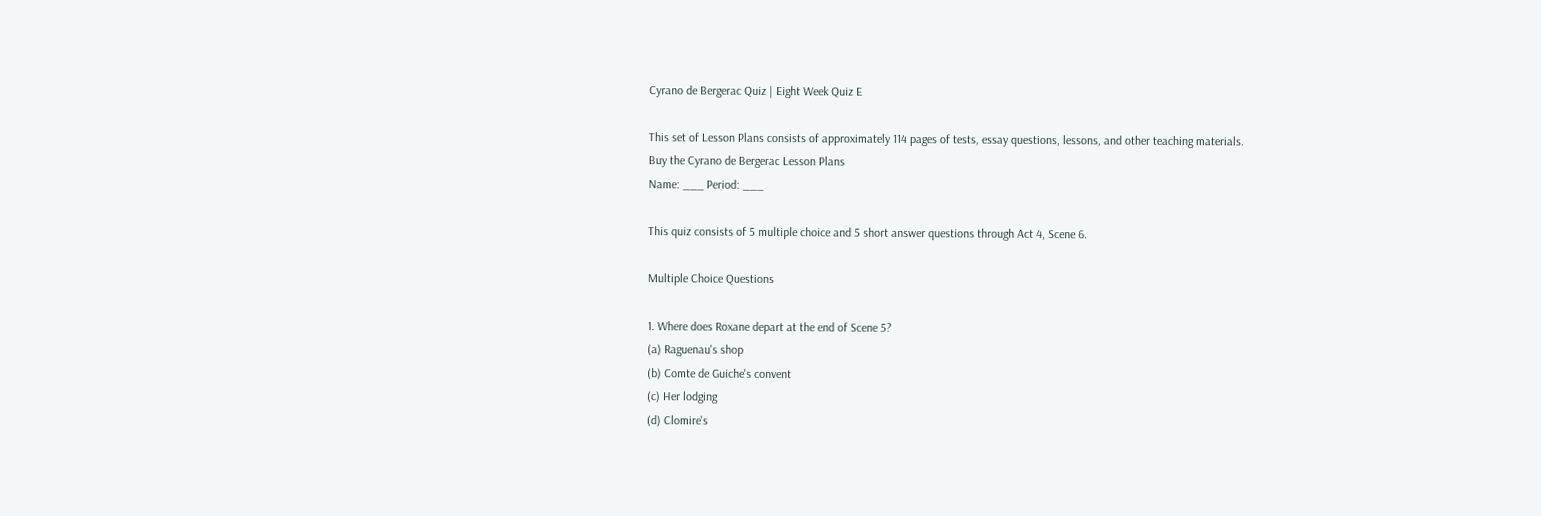Cyrano de Bergerac Quiz | Eight Week Quiz E

This set of Lesson Plans consists of approximately 114 pages of tests, essay questions, lessons, and other teaching materials.
Buy the Cyrano de Bergerac Lesson Plans
Name: ___ Period: ___

This quiz consists of 5 multiple choice and 5 short answer questions through Act 4, Scene 6.

Multiple Choice Questions

1. Where does Roxane depart at the end of Scene 5?
(a) Raguenau's shop
(b) Comte de Guiche's convent
(c) Her lodging
(d) Clomire's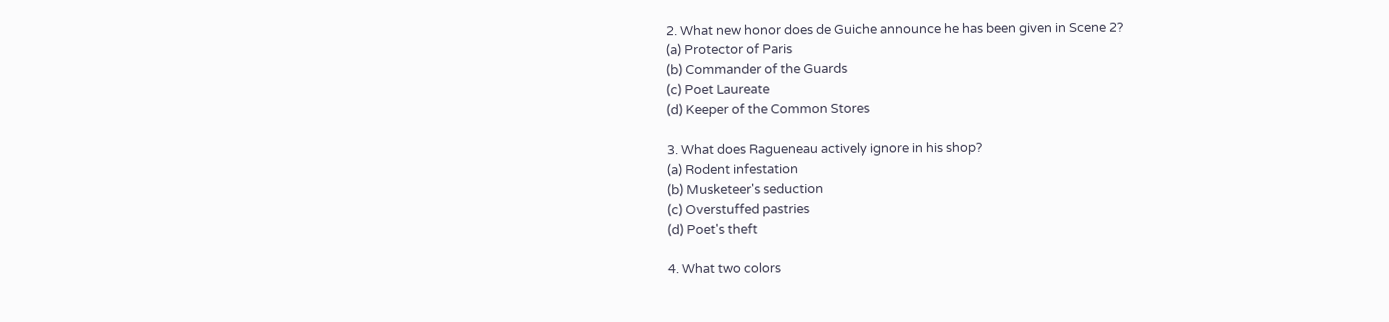2. What new honor does de Guiche announce he has been given in Scene 2?
(a) Protector of Paris
(b) Commander of the Guards
(c) Poet Laureate
(d) Keeper of the Common Stores

3. What does Ragueneau actively ignore in his shop?
(a) Rodent infestation
(b) Musketeer's seduction
(c) Overstuffed pastries
(d) Poet's theft

4. What two colors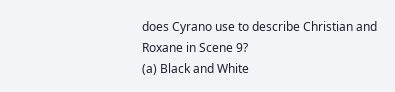does Cyrano use to describe Christian and Roxane in Scene 9?
(a) Black and White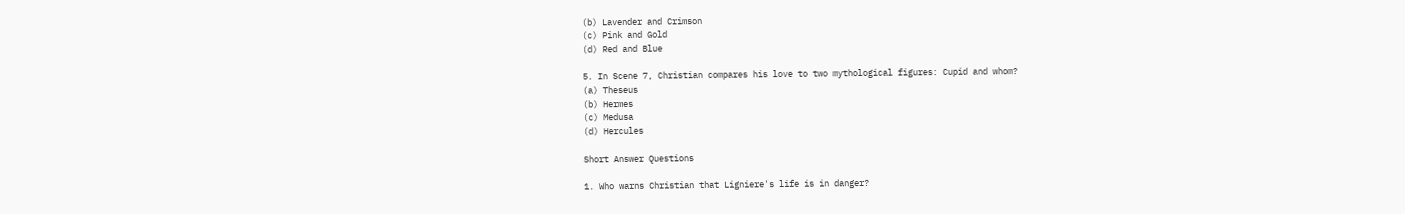(b) Lavender and Crimson
(c) Pink and Gold
(d) Red and Blue

5. In Scene 7, Christian compares his love to two mythological figures: Cupid and whom?
(a) Theseus
(b) Hermes
(c) Medusa
(d) Hercules

Short Answer Questions

1. Who warns Christian that Ligniere's life is in danger?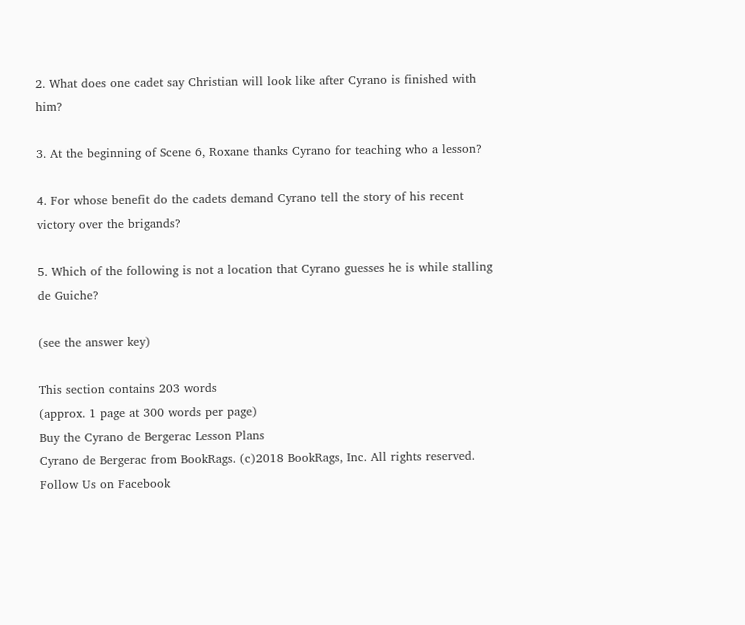2. What does one cadet say Christian will look like after Cyrano is finished with him?

3. At the beginning of Scene 6, Roxane thanks Cyrano for teaching who a lesson?

4. For whose benefit do the cadets demand Cyrano tell the story of his recent victory over the brigands?

5. Which of the following is not a location that Cyrano guesses he is while stalling de Guiche?

(see the answer key)

This section contains 203 words
(approx. 1 page at 300 words per page)
Buy the Cyrano de Bergerac Lesson Plans
Cyrano de Bergerac from BookRags. (c)2018 BookRags, Inc. All rights reserved.
Follow Us on Facebook